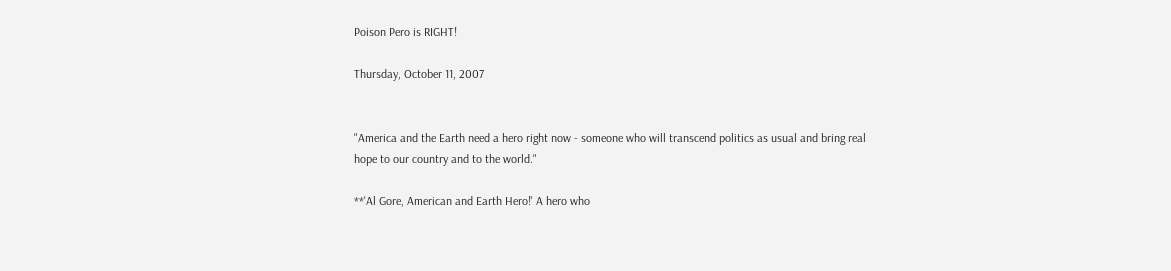Poison Pero is RIGHT!

Thursday, October 11, 2007


"America and the Earth need a hero right now - someone who will transcend politics as usual and bring real hope to our country and to the world."

**'Al Gore, American and Earth Hero!' A hero who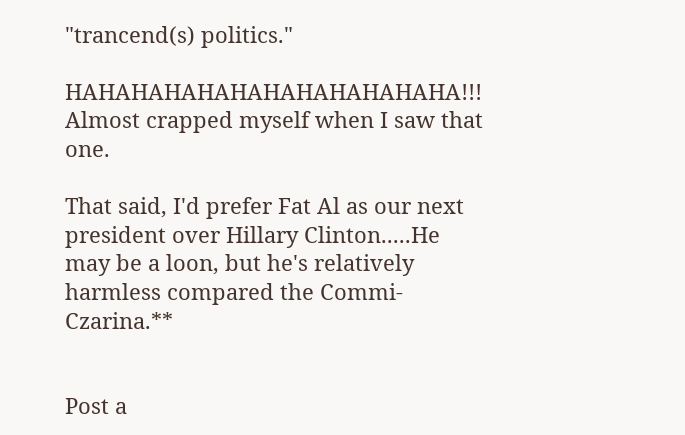"trancend(s) politics."

HAHAHAHAHAHAHAHAHAHAHAHA!!! Almost crapped myself when I saw that one.

That said, I'd prefer Fat Al as our next president over Hillary Clinton.....He may be a loon, but he's relatively harmless compared the Commi-Czarina.**


Post a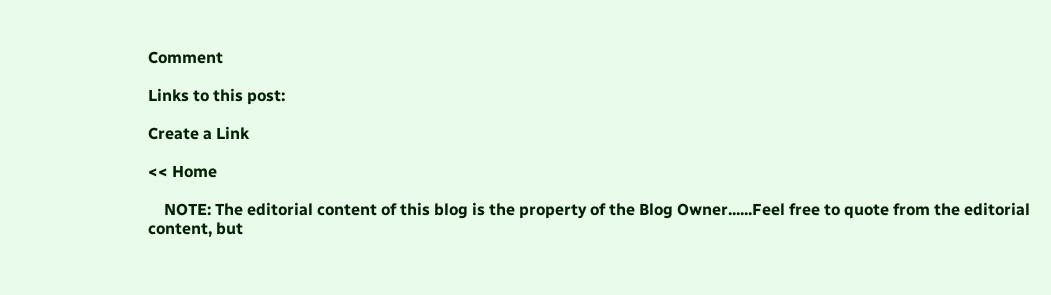Comment

Links to this post:

Create a Link

<< Home

    NOTE: The editorial content of this blog is the property of the Blog Owner......Feel free to quote from the editorial content, but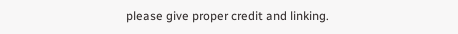please give proper credit and linking.